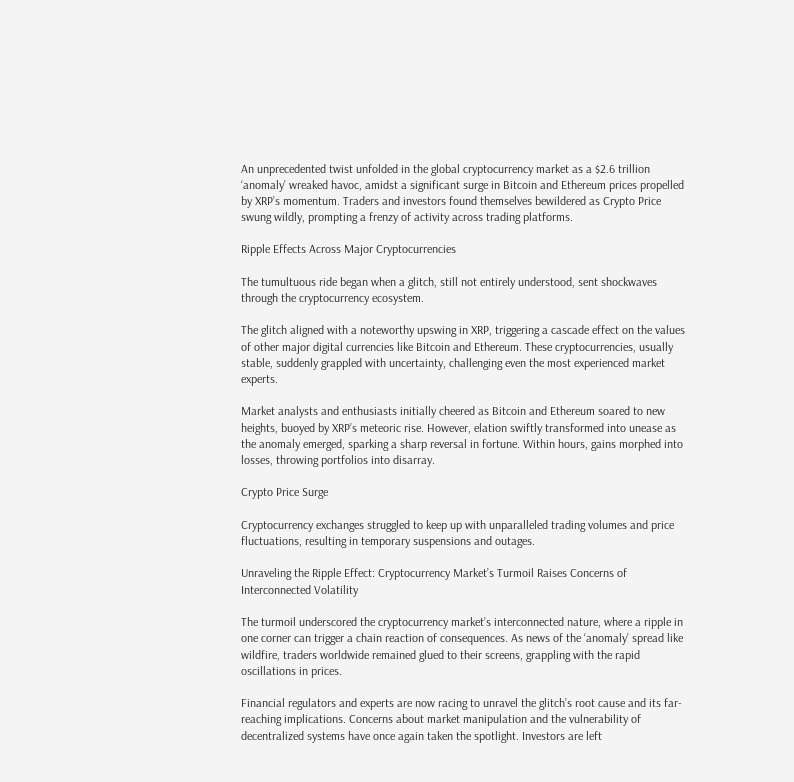An unprecedented twist unfolded in the global cryptocurrency market as a $2.6 trillion ‘anomaly’ wreaked havoc, amidst a significant surge in Bitcoin and Ethereum prices propelled by XRP’s momentum. Traders and investors found themselves bewildered as Crypto Price swung wildly, prompting a frenzy of activity across trading platforms.

Ripple Effects Across Major Cryptocurrencies

The tumultuous ride began when a glitch, still not entirely understood, sent shockwaves through the cryptocurrency ecosystem.

The glitch aligned with a noteworthy upswing in XRP, triggering a cascade effect on the values of other major digital currencies like Bitcoin and Ethereum. These cryptocurrencies, usually stable, suddenly grappled with uncertainty, challenging even the most experienced market experts.

Market analysts and enthusiasts initially cheered as Bitcoin and Ethereum soared to new heights, buoyed by XRP’s meteoric rise. However, elation swiftly transformed into unease as the anomaly emerged, sparking a sharp reversal in fortune. Within hours, gains morphed into losses, throwing portfolios into disarray.

Crypto Price Surge

Cryptocurrency exchanges struggled to keep up with unparalleled trading volumes and price fluctuations, resulting in temporary suspensions and outages.

Unraveling the Ripple Effect: Cryptocurrency Market’s Turmoil Raises Concerns of Interconnected Volatility

The turmoil underscored the cryptocurrency market’s interconnected nature, where a ripple in one corner can trigger a chain reaction of consequences. As news of the ‘anomaly’ spread like wildfire, traders worldwide remained glued to their screens, grappling with the rapid oscillations in prices.

Financial regulators and experts are now racing to unravel the glitch’s root cause and its far-reaching implications. Concerns about market manipulation and the vulnerability of decentralized systems have once again taken the spotlight. Investors are left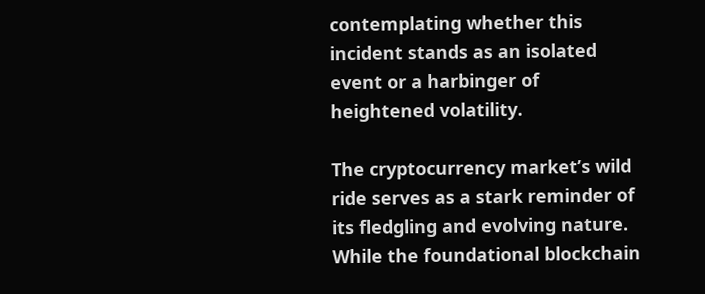contemplating whether this incident stands as an isolated event or a harbinger of heightened volatility.

The cryptocurrency market’s wild ride serves as a stark reminder of its fledgling and evolving nature. While the foundational blockchain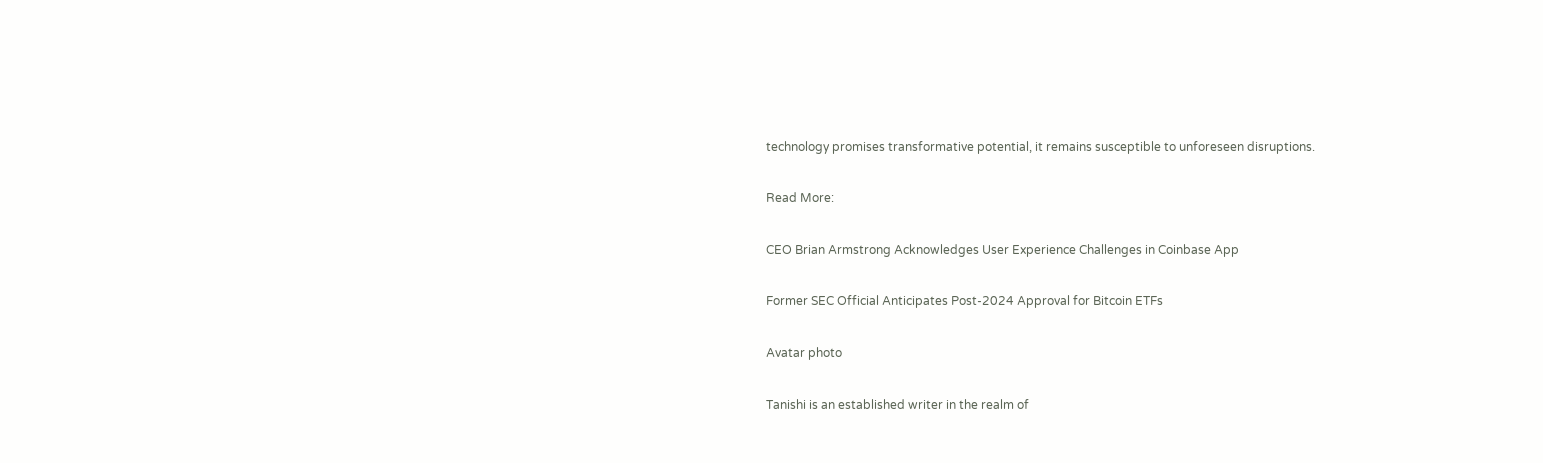technology promises transformative potential, it remains susceptible to unforeseen disruptions.

Read More:

CEO Brian Armstrong Acknowledges User Experience Challenges in Coinbase App

Former SEC Official Anticipates Post-2024 Approval for Bitcoin ETFs

Avatar photo

Tanishi is an established writer in the realm of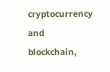cryptocurrency and blockchain,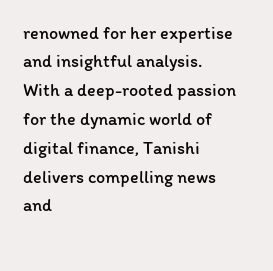renowned for her expertise and insightful analysis. With a deep-rooted passion for the dynamic world of digital finance, Tanishi delivers compelling news and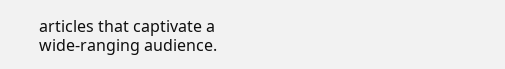articles that captivate a wide-ranging audience.